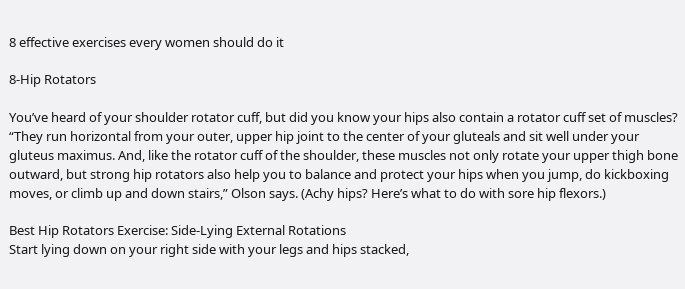8 effective exercises every women should do it

8-Hip Rotators

You’ve heard of your shoulder rotator cuff, but did you know your hips also contain a rotator cuff set of muscles? “They run horizontal from your outer, upper hip joint to the center of your gluteals and sit well under your gluteus maximus. And, like the rotator cuff of the shoulder, these muscles not only rotate your upper thigh bone outward, but strong hip rotators also help you to balance and protect your hips when you jump, do kickboxing moves, or climb up and down stairs,” Olson says. (Achy hips? Here’s what to do with sore hip flexors.)

Best Hip Rotators Exercise: Side-Lying External Rotations
Start lying down on your right side with your legs and hips stacked,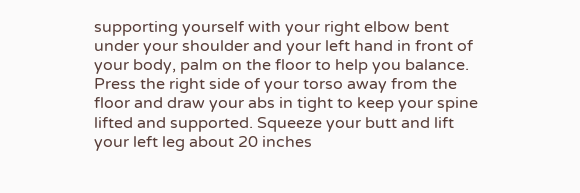supporting yourself with your right elbow bent under your shoulder and your left hand in front of your body, palm on the floor to help you balance. Press the right side of your torso away from the floor and draw your abs in tight to keep your spine lifted and supported. Squeeze your butt and lift your left leg about 20 inches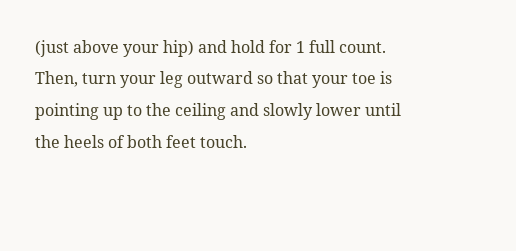(just above your hip) and hold for 1 full count. Then, turn your leg outward so that your toe is pointing up to the ceiling and slowly lower until the heels of both feet touch.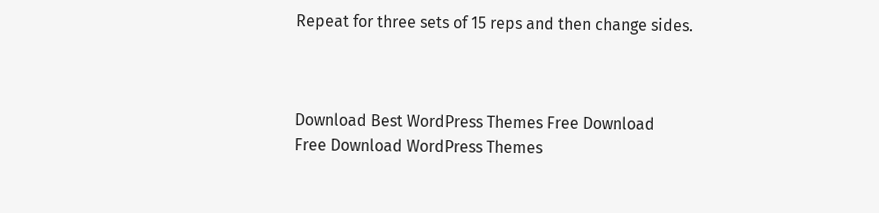Repeat for three sets of 15 reps and then change sides.



Download Best WordPress Themes Free Download
Free Download WordPress Themes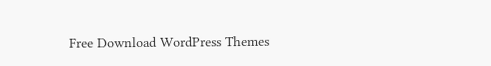Free Download WordPress Themes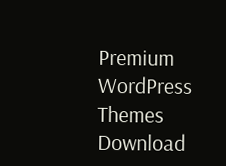Premium WordPress Themes Download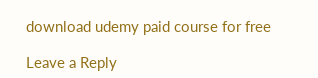download udemy paid course for free

Leave a Reply